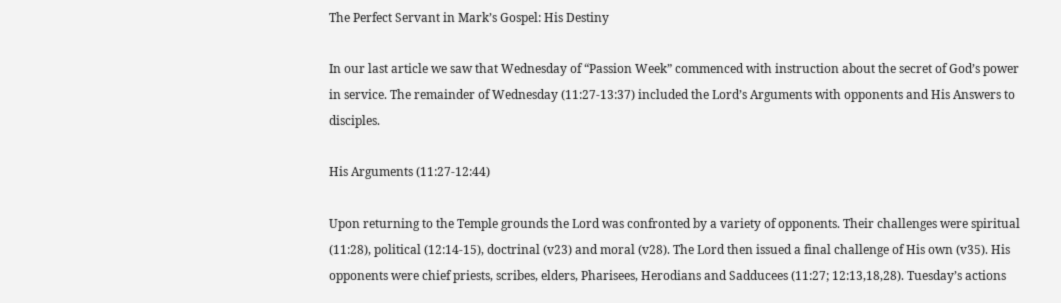The Perfect Servant in Mark’s Gospel: His Destiny

In our last article we saw that Wednesday of “Passion Week” commenced with instruction about the secret of God’s power in service. The remainder of Wednesday (11:27-13:37) included the Lord’s Arguments with opponents and His Answers to disciples.

His Arguments (11:27-12:44)

Upon returning to the Temple grounds the Lord was confronted by a variety of opponents. Their challenges were spiritual (11:28), political (12:14-15), doctrinal (v23) and moral (v28). The Lord then issued a final challenge of His own (v35). His opponents were chief priests, scribes, elders, Pharisees, Herodians and Sadducees (11:27; 12:13,18,28). Tuesday’s actions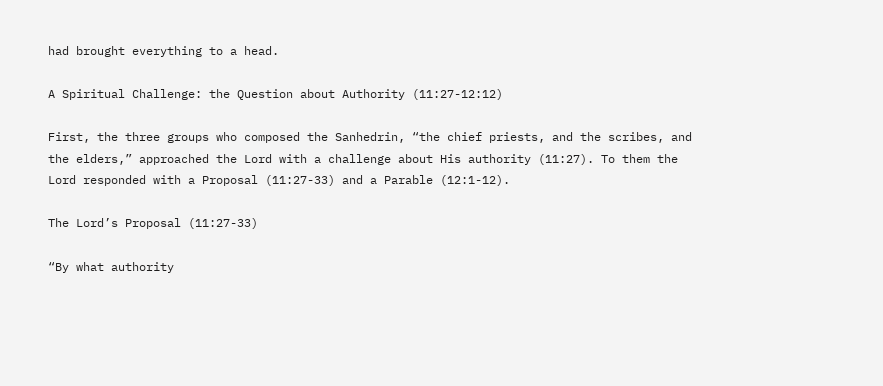had brought everything to a head.

A Spiritual Challenge: the Question about Authority (11:27-12:12)

First, the three groups who composed the Sanhedrin, “the chief priests, and the scribes, and the elders,” approached the Lord with a challenge about His authority (11:27). To them the Lord responded with a Proposal (11:27-33) and a Parable (12:1-12).

The Lord’s Proposal (11:27-33)

“By what authority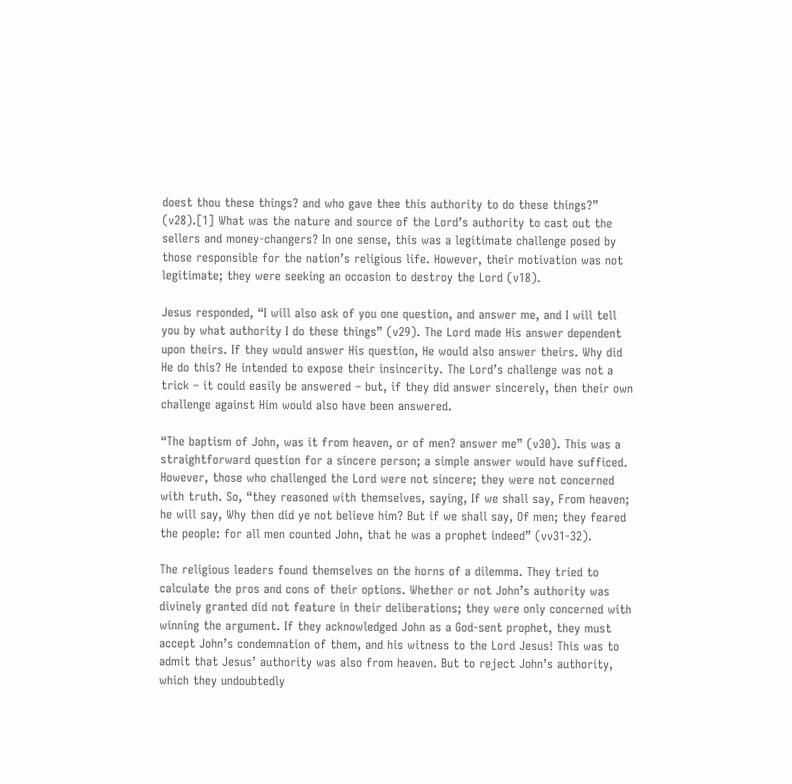doest thou these things? and who gave thee this authority to do these things?” (v28).[1] What was the nature and source of the Lord’s authority to cast out the sellers and money-changers? In one sense, this was a legitimate challenge posed by those responsible for the nation’s religious life. However, their motivation was not legitimate; they were seeking an occasion to destroy the Lord (v18).

Jesus responded, “I will also ask of you one question, and answer me, and I will tell you by what authority I do these things” (v29). The Lord made His answer dependent upon theirs. If they would answer His question, He would also answer theirs. Why did He do this? He intended to expose their insincerity. The Lord’s challenge was not a trick – it could easily be answered – but, if they did answer sincerely, then their own challenge against Him would also have been answered.

“The baptism of John, was it from heaven, or of men? answer me” (v30). This was a straightforward question for a sincere person; a simple answer would have sufficed. However, those who challenged the Lord were not sincere; they were not concerned with truth. So, “they reasoned with themselves, saying, If we shall say, From heaven; he will say, Why then did ye not believe him? But if we shall say, Of men; they feared the people: for all men counted John, that he was a prophet indeed” (vv31-32).

The religious leaders found themselves on the horns of a dilemma. They tried to calculate the pros and cons of their options. Whether or not John’s authority was divinely granted did not feature in their deliberations; they were only concerned with winning the argument. If they acknowledged John as a God-sent prophet, they must accept John’s condemnation of them, and his witness to the Lord Jesus! This was to admit that Jesus’ authority was also from heaven. But to reject John’s authority, which they undoubtedly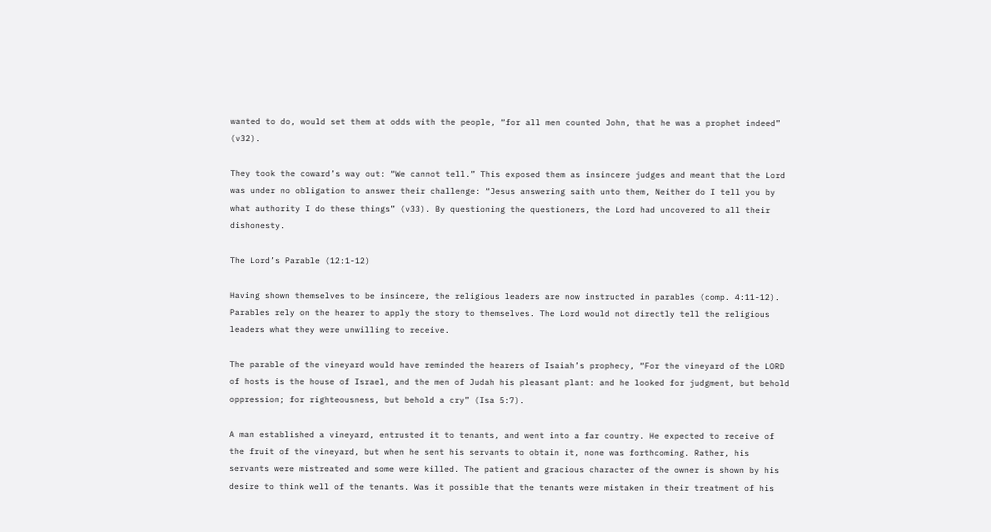wanted to do, would set them at odds with the people, “for all men counted John, that he was a prophet indeed” (v32).

They took the coward’s way out: “We cannot tell.” This exposed them as insincere judges and meant that the Lord was under no obligation to answer their challenge: “Jesus answering saith unto them, Neither do I tell you by what authority I do these things” (v33). By questioning the questioners, the Lord had uncovered to all their dishonesty.

The Lord’s Parable (12:1-12)

Having shown themselves to be insincere, the religious leaders are now instructed in parables (comp. 4:11-12). Parables rely on the hearer to apply the story to themselves. The Lord would not directly tell the religious leaders what they were unwilling to receive.

The parable of the vineyard would have reminded the hearers of Isaiah’s prophecy, “For the vineyard of the LORD of hosts is the house of Israel, and the men of Judah his pleasant plant: and he looked for judgment, but behold oppression; for righteousness, but behold a cry” (Isa 5:7).

A man established a vineyard, entrusted it to tenants, and went into a far country. He expected to receive of the fruit of the vineyard, but when he sent his servants to obtain it, none was forthcoming. Rather, his servants were mistreated and some were killed. The patient and gracious character of the owner is shown by his desire to think well of the tenants. Was it possible that the tenants were mistaken in their treatment of his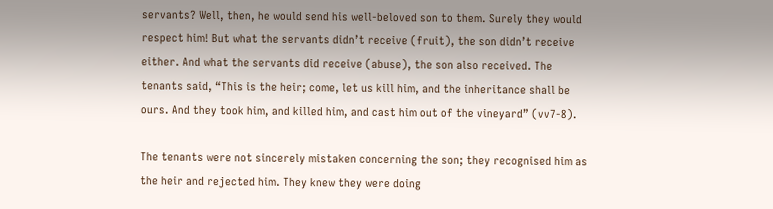servants? Well, then, he would send his well-beloved son to them. Surely they would respect him! But what the servants didn’t receive (fruit), the son didn’t receive either. And what the servants did receive (abuse), the son also received. The tenants said, “This is the heir; come, let us kill him, and the inheritance shall be ours. And they took him, and killed him, and cast him out of the vineyard” (vv7-8).

The tenants were not sincerely mistaken concerning the son; they recognised him as the heir and rejected him. They knew they were doing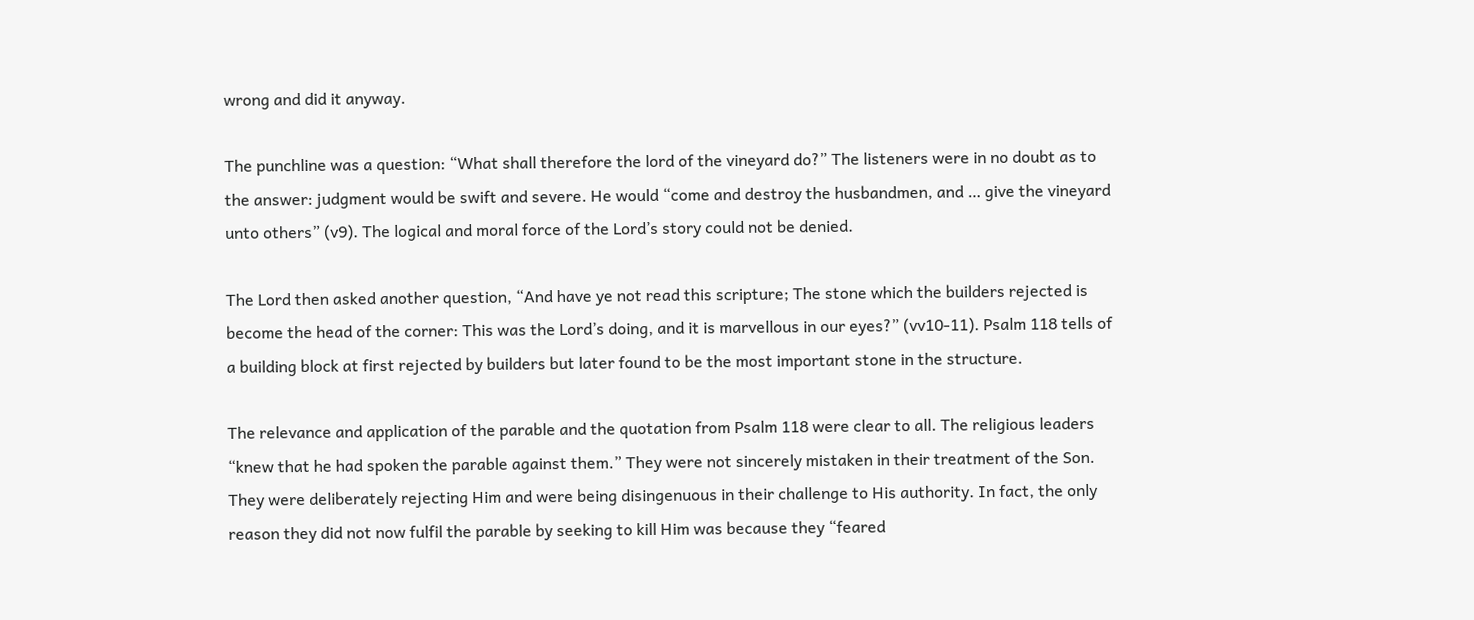wrong and did it anyway.

The punchline was a question: “What shall therefore the lord of the vineyard do?” The listeners were in no doubt as to the answer: judgment would be swift and severe. He would “come and destroy the husbandmen, and … give the vineyard unto others” (v9). The logical and moral force of the Lord’s story could not be denied.

The Lord then asked another question, “And have ye not read this scripture; The stone which the builders rejected is become the head of the corner: This was the Lord’s doing, and it is marvellous in our eyes?” (vv10-11). Psalm 118 tells of a building block at first rejected by builders but later found to be the most important stone in the structure.

The relevance and application of the parable and the quotation from Psalm 118 were clear to all. The religious leaders “knew that he had spoken the parable against them.” They were not sincerely mistaken in their treatment of the Son. They were deliberately rejecting Him and were being disingenuous in their challenge to His authority. In fact, the only reason they did not now fulfil the parable by seeking to kill Him was because they “feared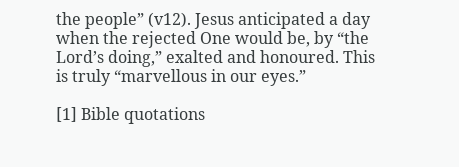the people” (v12). Jesus anticipated a day when the rejected One would be, by “the Lord’s doing,” exalted and honoured. This is truly “marvellous in our eyes.”

[1] Bible quotations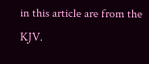in this article are from the KJV.